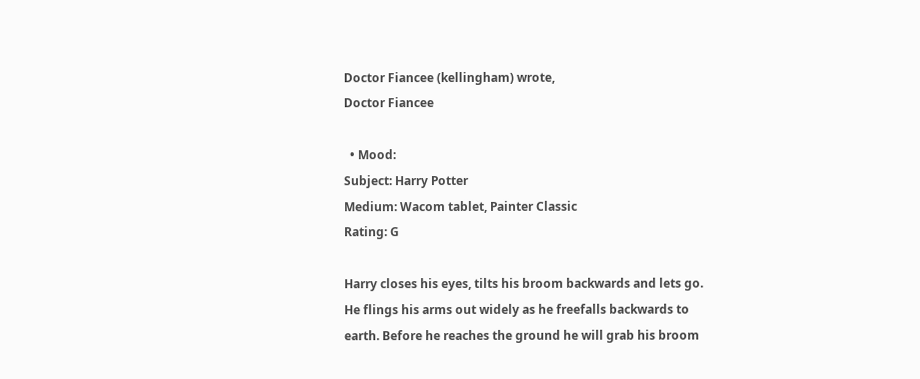Doctor Fiancee (kellingham) wrote,
Doctor Fiancee

  • Mood:
Subject: Harry Potter
Medium: Wacom tablet, Painter Classic
Rating: G

Harry closes his eyes, tilts his broom backwards and lets go. He flings his arms out widely as he freefalls backwards to earth. Before he reaches the ground he will grab his broom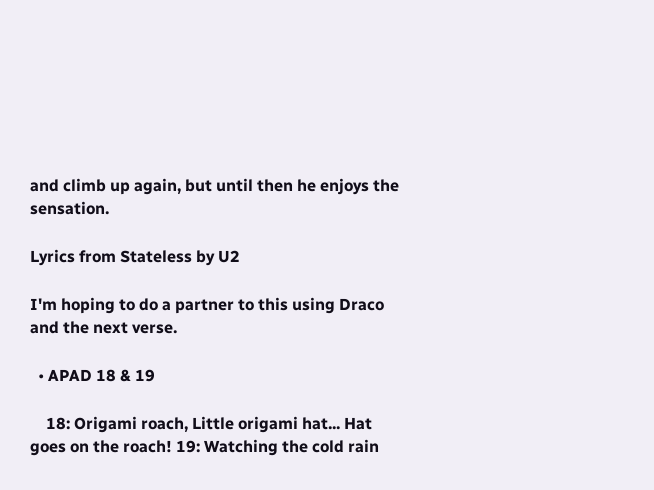and climb up again, but until then he enjoys the sensation.

Lyrics from Stateless by U2

I'm hoping to do a partner to this using Draco and the next verse.

  • APAD 18 & 19

    18: Origami roach, Little origami hat... Hat goes on the roach! 19: Watching the cold rain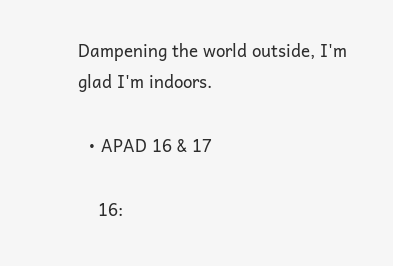Dampening the world outside, I'm glad I'm indoors.

  • APAD 16 & 17

    16: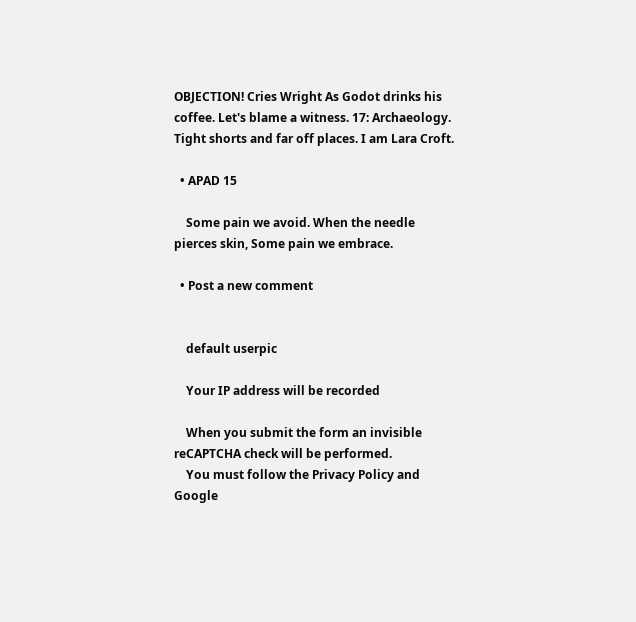OBJECTION! Cries Wright As Godot drinks his coffee. Let's blame a witness. 17: Archaeology. Tight shorts and far off places. I am Lara Croft.

  • APAD 15

    Some pain we avoid. When the needle pierces skin, Some pain we embrace.

  • Post a new comment


    default userpic

    Your IP address will be recorded

    When you submit the form an invisible reCAPTCHA check will be performed.
    You must follow the Privacy Policy and Google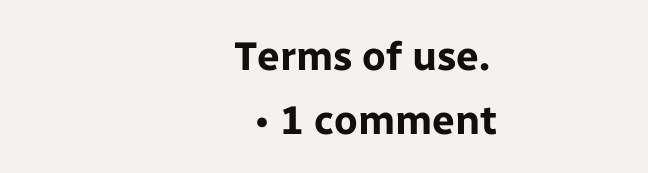Terms of use.
  • 1 comment